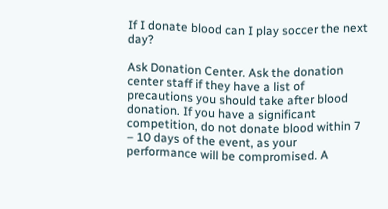If I donate blood can I play soccer the next day?

Ask Donation Center. Ask the donation center staff if they have a list of precautions you should take after blood donation. If you have a significant competition, do not donate blood within 7 – 10 days of the event, as your performance will be compromised. A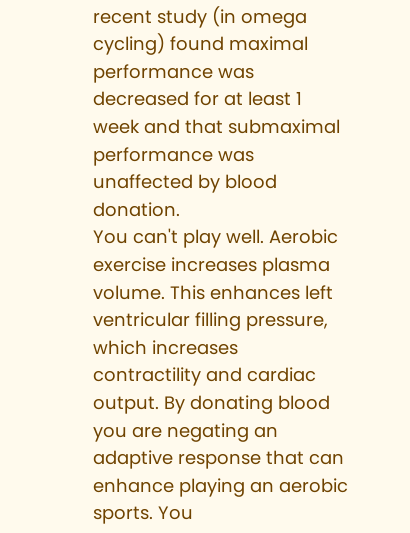recent study (in omega cycling) found maximal performance was decreased for at least 1 week and that submaximal performance was unaffected by blood donation.
You can't play well. Aerobic exercise increases plasma volume. This enhances left ventricular filling pressure, which increases contractility and cardiac output. By donating blood you are negating an adaptive response that can enhance playing an aerobic sports. You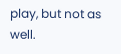play, but not as well.